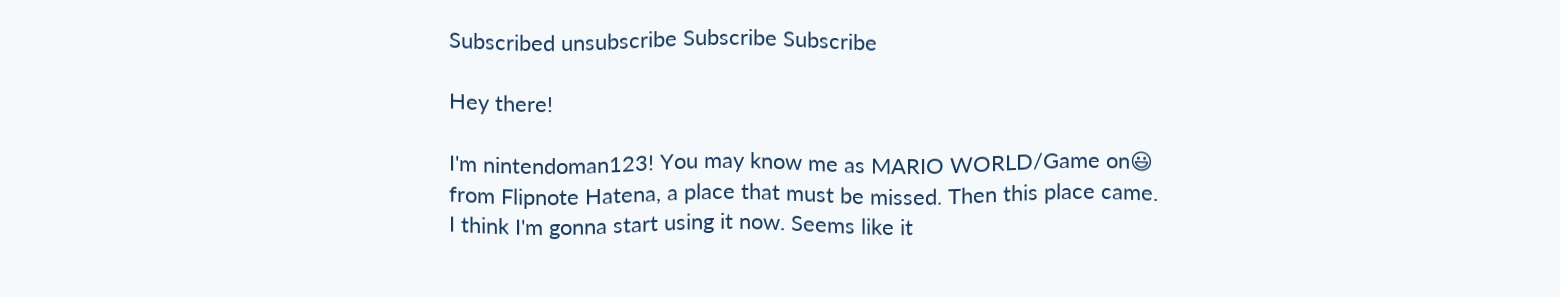Subscribed unsubscribe Subscribe Subscribe

Hey there!

I'm nintendoman123! You may know me as MARIO WORLD/Game on😃 from Flipnote Hatena, a place that must be missed. Then this place came. I think I'm gonna start using it now. Seems like it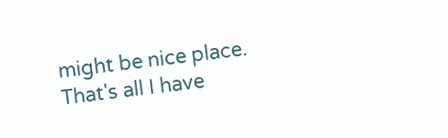might be nice place.
That's all I have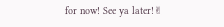for now! See ya later!✌